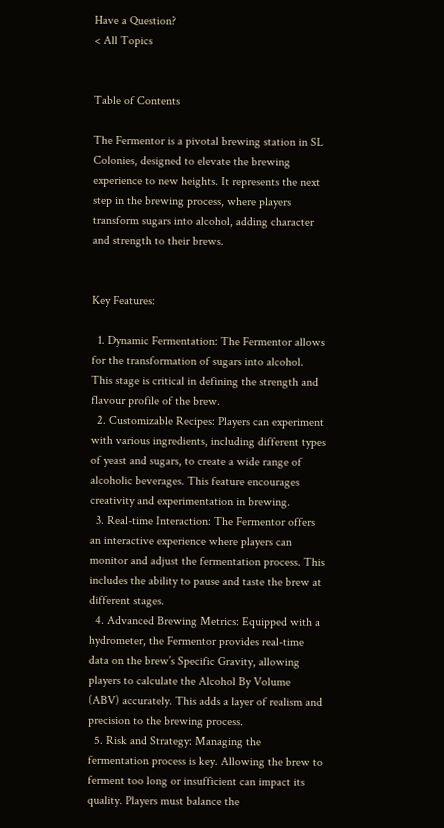Have a Question?
< All Topics


Table of Contents

The Fermentor is a pivotal brewing station in SL Colonies, designed to elevate the brewing experience to new heights. It represents the next step in the brewing process, where players transform sugars into alcohol, adding character and strength to their brews.


Key Features:

  1. Dynamic Fermentation: The Fermentor allows for the transformation of sugars into alcohol. This stage is critical in defining the strength and flavour profile of the brew.
  2. Customizable Recipes: Players can experiment with various ingredients, including different types of yeast and sugars, to create a wide range of alcoholic beverages. This feature encourages creativity and experimentation in brewing.
  3. Real-time Interaction: The Fermentor offers an interactive experience where players can monitor and adjust the fermentation process. This includes the ability to pause and taste the brew at different stages.
  4. Advanced Brewing Metrics: Equipped with a hydrometer, the Fermentor provides real-time data on the brew’s Specific Gravity, allowing players to calculate the Alcohol By Volume (ABV) accurately. This adds a layer of realism and precision to the brewing process.
  5. Risk and Strategy: Managing the fermentation process is key. Allowing the brew to ferment too long or insufficient can impact its quality. Players must balance the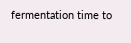fermentation time to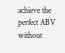achieve the perfect ABV without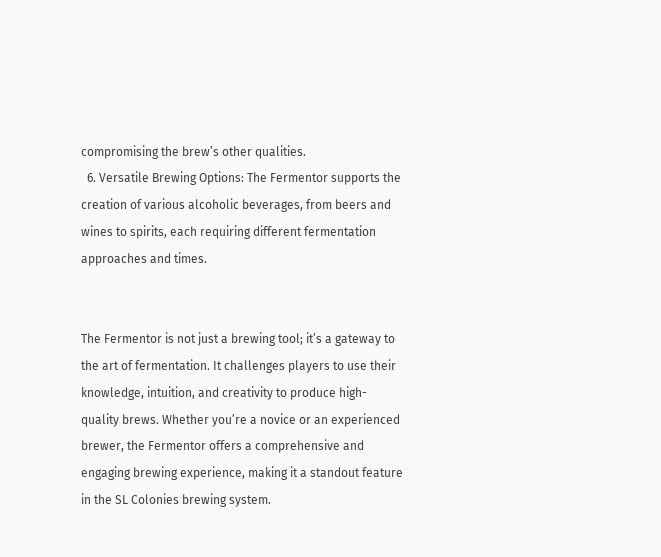compromising the brew’s other qualities.
  6. Versatile Brewing Options: The Fermentor supports the creation of various alcoholic beverages, from beers and wines to spirits, each requiring different fermentation approaches and times.


The Fermentor is not just a brewing tool; it’s a gateway to the art of fermentation. It challenges players to use their knowledge, intuition, and creativity to produce high-quality brews. Whether you’re a novice or an experienced brewer, the Fermentor offers a comprehensive and engaging brewing experience, making it a standout feature in the SL Colonies brewing system.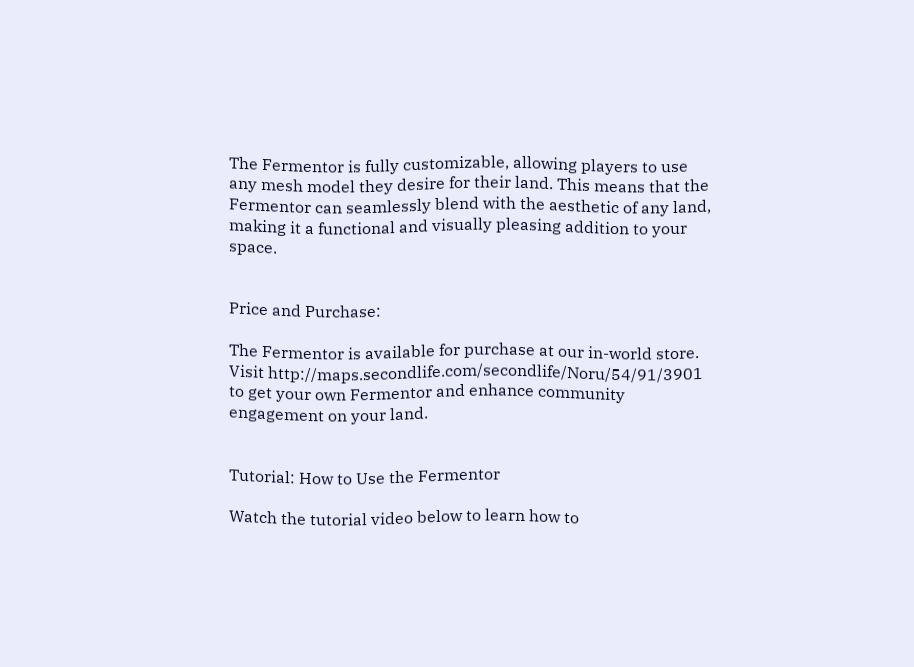The Fermentor is fully customizable, allowing players to use any mesh model they desire for their land. This means that the Fermentor can seamlessly blend with the aesthetic of any land, making it a functional and visually pleasing addition to your space.


Price and Purchase:

The Fermentor is available for purchase at our in-world store. Visit http://maps.secondlife.com/secondlife/Noru/54/91/3901 to get your own Fermentor and enhance community engagement on your land.


Tutorial: How to Use the Fermentor

Watch the tutorial video below to learn how to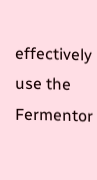effectively use the Fermentor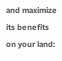and maximize its benefits on your land: